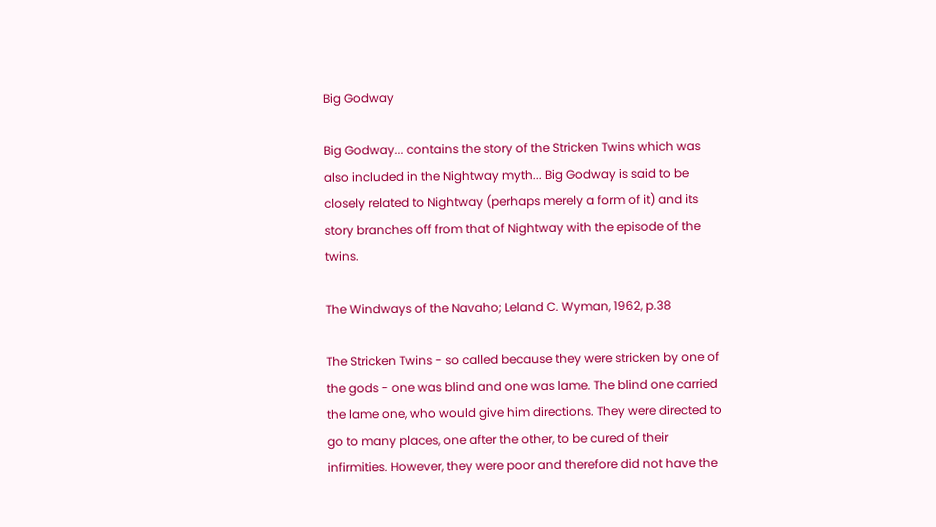Big Godway

Big Godway... contains the story of the Stricken Twins which was also included in the Nightway myth... Big Godway is said to be closely related to Nightway (perhaps merely a form of it) and its story branches off from that of Nightway with the episode of the twins.

The Windways of the Navaho; Leland C. Wyman, 1962, p.38

The Stricken Twins - so called because they were stricken by one of the gods - one was blind and one was lame. The blind one carried the lame one, who would give him directions. They were directed to go to many places, one after the other, to be cured of their infirmities. However, they were poor and therefore did not have the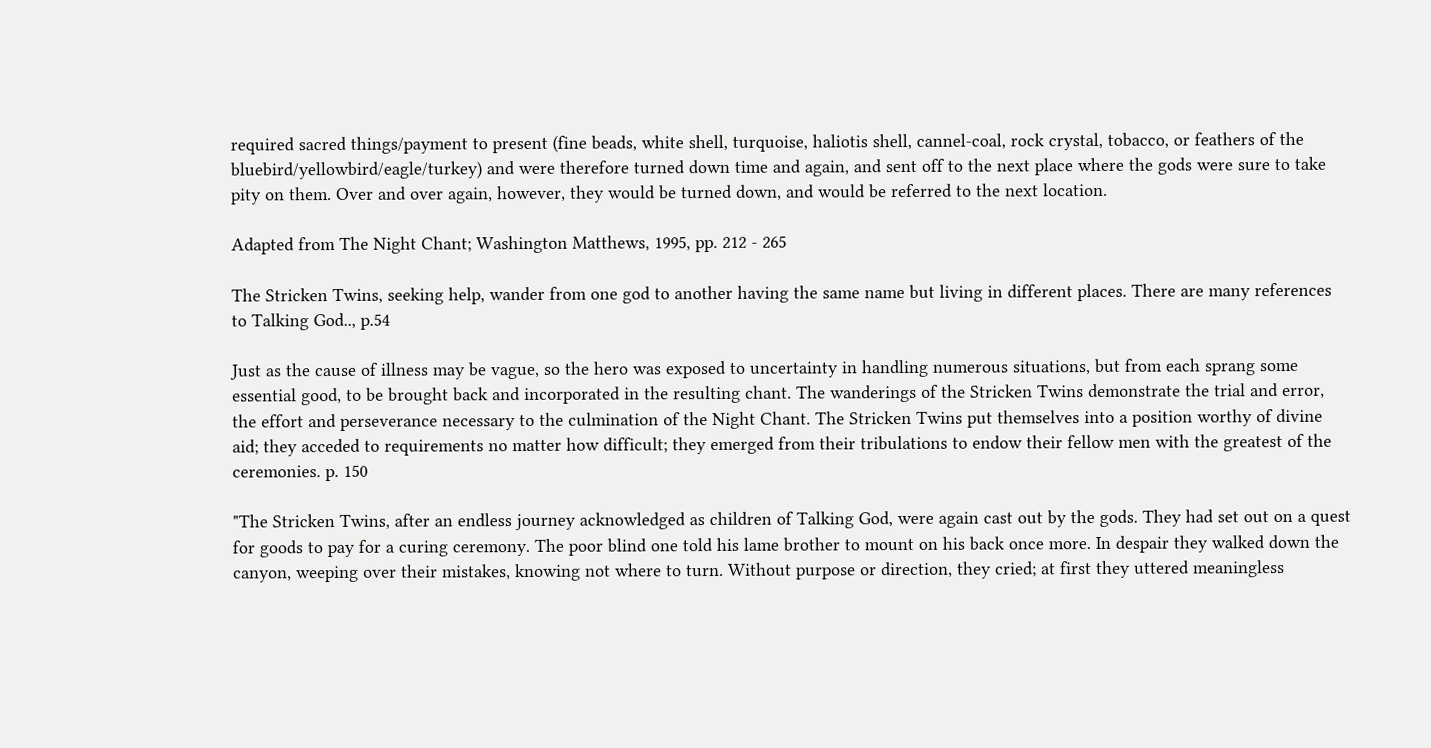required sacred things/payment to present (fine beads, white shell, turquoise, haliotis shell, cannel-coal, rock crystal, tobacco, or feathers of the bluebird/yellowbird/eagle/turkey) and were therefore turned down time and again, and sent off to the next place where the gods were sure to take pity on them. Over and over again, however, they would be turned down, and would be referred to the next location.

Adapted from The Night Chant; Washington Matthews, 1995, pp. 212 - 265

The Stricken Twins, seeking help, wander from one god to another having the same name but living in different places. There are many references to Talking God.., p.54

Just as the cause of illness may be vague, so the hero was exposed to uncertainty in handling numerous situations, but from each sprang some essential good, to be brought back and incorporated in the resulting chant. The wanderings of the Stricken Twins demonstrate the trial and error, the effort and perseverance necessary to the culmination of the Night Chant. The Stricken Twins put themselves into a position worthy of divine aid; they acceded to requirements no matter how difficult; they emerged from their tribulations to endow their fellow men with the greatest of the ceremonies. p. 150

"The Stricken Twins, after an endless journey acknowledged as children of Talking God, were again cast out by the gods. They had set out on a quest for goods to pay for a curing ceremony. The poor blind one told his lame brother to mount on his back once more. In despair they walked down the canyon, weeping over their mistakes, knowing not where to turn. Without purpose or direction, they cried; at first they uttered meaningless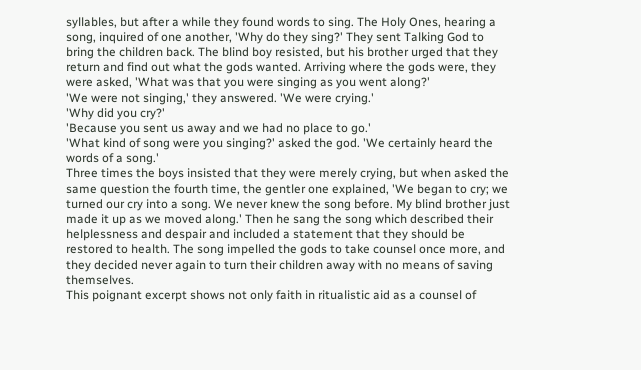syllables, but after a while they found words to sing. The Holy Ones, hearing a song, inquired of one another, 'Why do they sing?' They sent Talking God to bring the children back. The blind boy resisted, but his brother urged that they return and find out what the gods wanted. Arriving where the gods were, they were asked, 'What was that you were singing as you went along?'
'We were not singing,' they answered. 'We were crying.'
'Why did you cry?'
'Because you sent us away and we had no place to go.'
'What kind of song were you singing?' asked the god. 'We certainly heard the words of a song.'
Three times the boys insisted that they were merely crying, but when asked the same question the fourth time, the gentler one explained, 'We began to cry; we turned our cry into a song. We never knew the song before. My blind brother just made it up as we moved along.' Then he sang the song which described their helplessness and despair and included a statement that they should be restored to health. The song impelled the gods to take counsel once more, and they decided never again to turn their children away with no means of saving themselves.
This poignant excerpt shows not only faith in ritualistic aid as a counsel of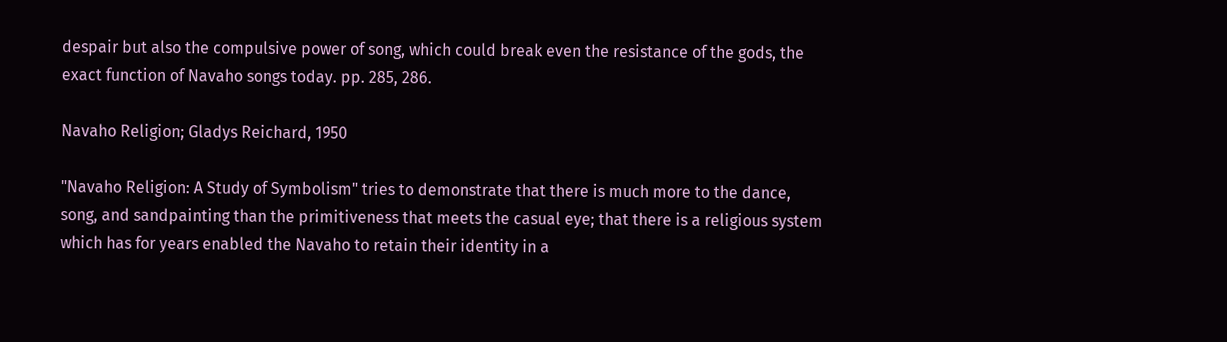despair but also the compulsive power of song, which could break even the resistance of the gods, the exact function of Navaho songs today. pp. 285, 286.

Navaho Religion; Gladys Reichard, 1950

"Navaho Religion: A Study of Symbolism" tries to demonstrate that there is much more to the dance, song, and sandpainting than the primitiveness that meets the casual eye; that there is a religious system which has for years enabled the Navaho to retain their identity in a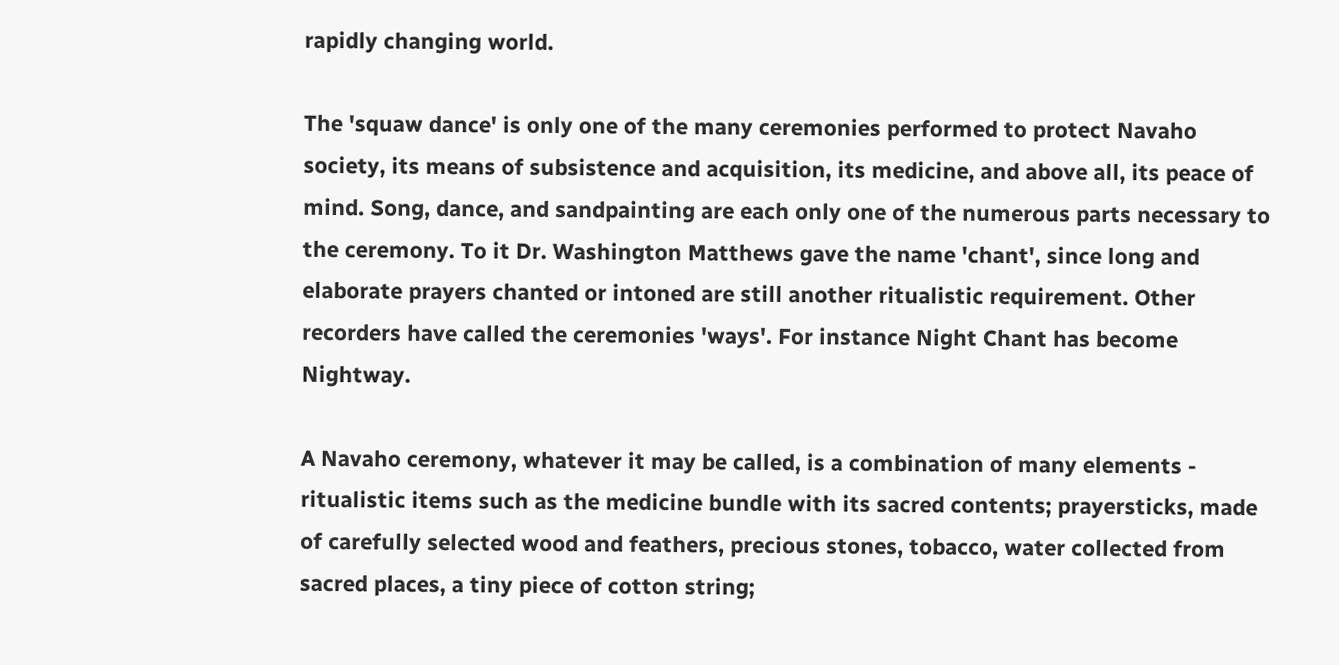rapidly changing world.

The 'squaw dance' is only one of the many ceremonies performed to protect Navaho society, its means of subsistence and acquisition, its medicine, and above all, its peace of mind. Song, dance, and sandpainting are each only one of the numerous parts necessary to the ceremony. To it Dr. Washington Matthews gave the name 'chant', since long and elaborate prayers chanted or intoned are still another ritualistic requirement. Other recorders have called the ceremonies 'ways'. For instance Night Chant has become Nightway.

A Navaho ceremony, whatever it may be called, is a combination of many elements - ritualistic items such as the medicine bundle with its sacred contents; prayersticks, made of carefully selected wood and feathers, precious stones, tobacco, water collected from sacred places, a tiny piece of cotton string;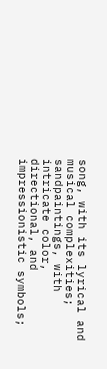song, with its lyrical and musical complexities; sandpaintings, with intricate color, directional, and impressionistic symbols;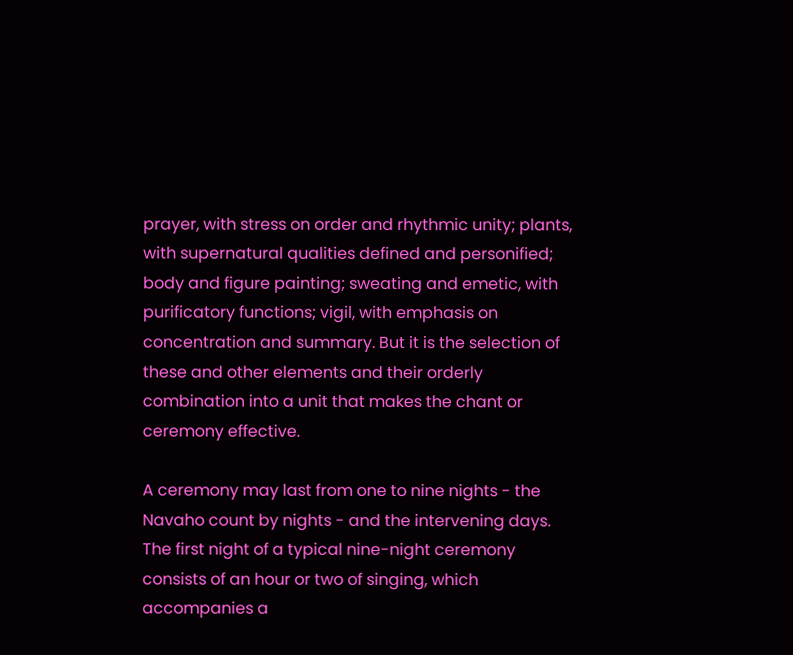prayer, with stress on order and rhythmic unity; plants, with supernatural qualities defined and personified; body and figure painting; sweating and emetic, with purificatory functions; vigil, with emphasis on concentration and summary. But it is the selection of these and other elements and their orderly combination into a unit that makes the chant or ceremony effective.

A ceremony may last from one to nine nights - the Navaho count by nights - and the intervening days. The first night of a typical nine-night ceremony consists of an hour or two of singing, which accompanies a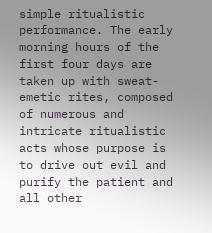simple ritualistic performance. The early morning hours of the first four days are taken up with sweat-emetic rites, composed of numerous and intricate ritualistic acts whose purpose is to drive out evil and purify the patient and all other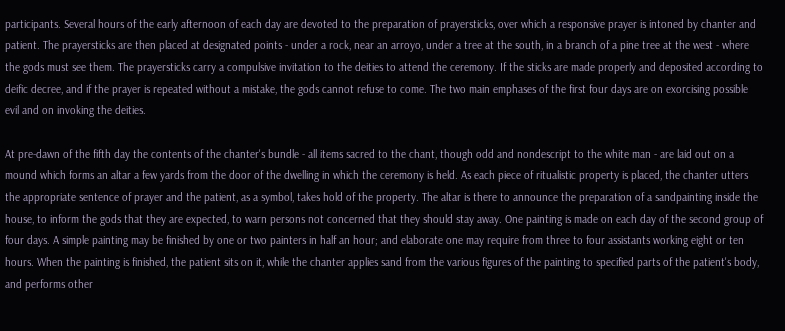participants. Several hours of the early afternoon of each day are devoted to the preparation of prayersticks, over which a responsive prayer is intoned by chanter and patient. The prayersticks are then placed at designated points - under a rock, near an arroyo, under a tree at the south, in a branch of a pine tree at the west - where the gods must see them. The prayersticks carry a compulsive invitation to the deities to attend the ceremony. If the sticks are made properly and deposited according to deific decree, and if the prayer is repeated without a mistake, the gods cannot refuse to come. The two main emphases of the first four days are on exorcising possible evil and on invoking the deities.

At pre-dawn of the fifth day the contents of the chanter's bundle - all items sacred to the chant, though odd and nondescript to the white man - are laid out on a mound which forms an altar a few yards from the door of the dwelling in which the ceremony is held. As each piece of ritualistic property is placed, the chanter utters the appropriate sentence of prayer and the patient, as a symbol, takes hold of the property. The altar is there to announce the preparation of a sandpainting inside the house, to inform the gods that they are expected, to warn persons not concerned that they should stay away. One painting is made on each day of the second group of four days. A simple painting may be finished by one or two painters in half an hour; and elaborate one may require from three to four assistants working eight or ten hours. When the painting is finished, the patient sits on it, while the chanter applies sand from the various figures of the painting to specified parts of the patient's body, and performs other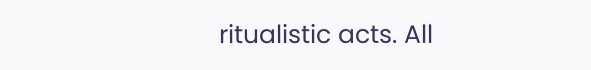ritualistic acts. All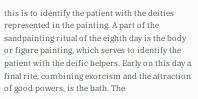this is to identify the patient with the deities represented in the painting. A part of the sandpainting ritual of the eighth day is the body or figure painting, which serves to identify the patient with the deific helpers. Early on this day a final rite, combining exorcism and the attraction of good powers, is the bath. The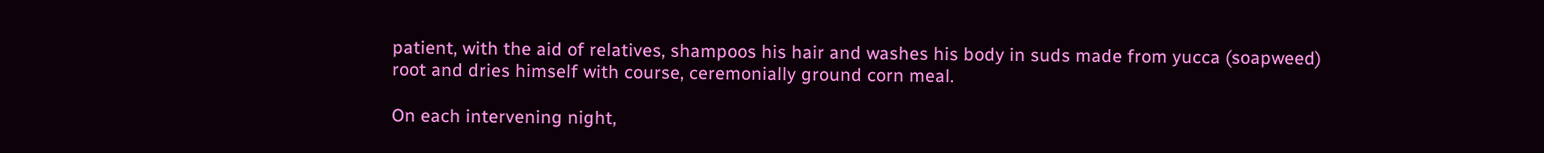patient, with the aid of relatives, shampoos his hair and washes his body in suds made from yucca (soapweed) root and dries himself with course, ceremonially ground corn meal.

On each intervening night,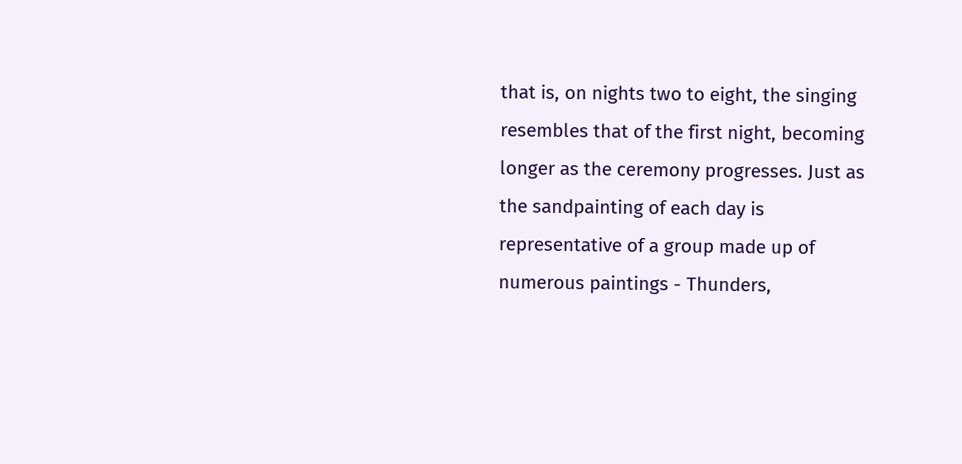that is, on nights two to eight, the singing resembles that of the first night, becoming longer as the ceremony progresses. Just as the sandpainting of each day is representative of a group made up of numerous paintings - Thunders,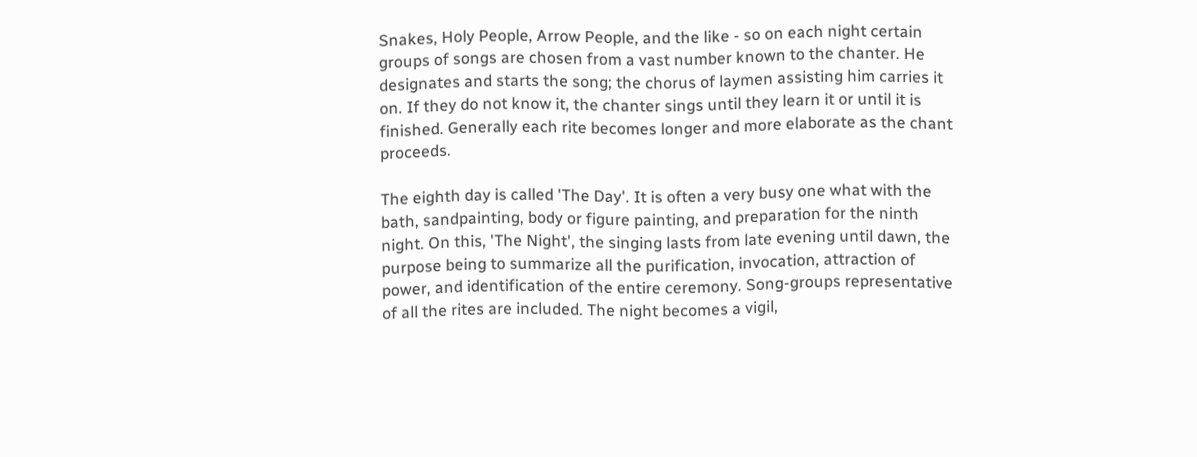Snakes, Holy People, Arrow People, and the like - so on each night certain groups of songs are chosen from a vast number known to the chanter. He designates and starts the song; the chorus of laymen assisting him carries it on. If they do not know it, the chanter sings until they learn it or until it is finished. Generally each rite becomes longer and more elaborate as the chant proceeds.

The eighth day is called 'The Day'. It is often a very busy one what with the bath, sandpainting, body or figure painting, and preparation for the ninth night. On this, 'The Night', the singing lasts from late evening until dawn, the purpose being to summarize all the purification, invocation, attraction of power, and identification of the entire ceremony. Song-groups representative of all the rites are included. The night becomes a vigil,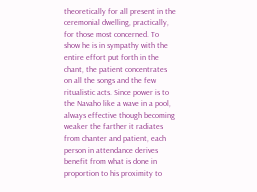theoretically for all present in the ceremonial dwelling, practically, for those most concerned. To show he is in sympathy with the entire effort put forth in the chant, the patient concentrates on all the songs and the few ritualistic acts. Since power is to the Navaho like a wave in a pool, always effective though becoming weaker the farther it radiates from chanter and patient, each person in attendance derives benefit from what is done in proportion to his proximity to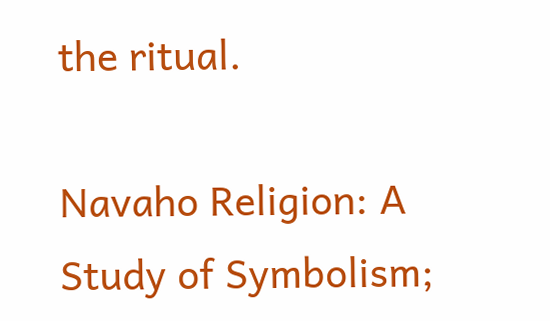the ritual.

Navaho Religion: A Study of Symbolism;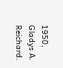1950, Gladys A. Reichard.